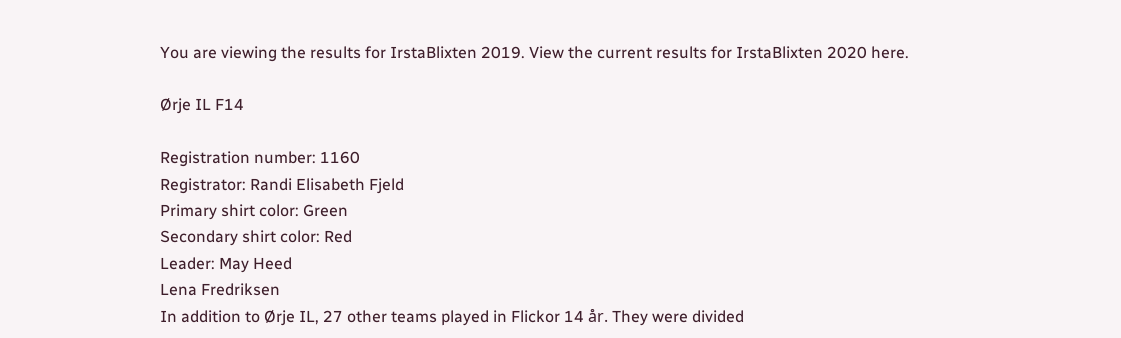You are viewing the results for IrstaBlixten 2019. View the current results for IrstaBlixten 2020 here.

Ørje IL F14

Registration number: 1160
Registrator: Randi Elisabeth Fjeld
Primary shirt color: Green
Secondary shirt color: Red
Leader: May Heed
Lena Fredriksen
In addition to Ørje IL, 27 other teams played in Flickor 14 år. They were divided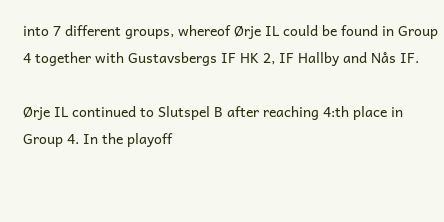into 7 different groups, whereof Ørje IL could be found in Group 4 together with Gustavsbergs IF HK 2, IF Hallby and Nås IF.

Ørje IL continued to Slutspel B after reaching 4:th place in Group 4. In the playoff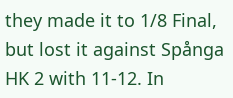they made it to 1/8 Final, but lost it against Spånga HK 2 with 11-12. In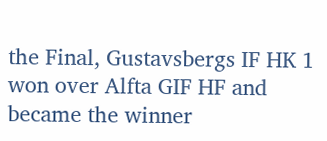the Final, Gustavsbergs IF HK 1 won over Alfta GIF HF and became the winner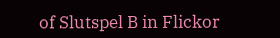of Slutspel B in Flickor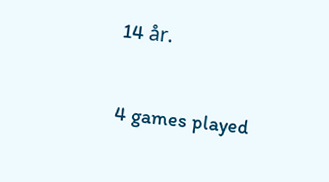14 år.

4 games played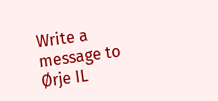Write a message to Ørje IL